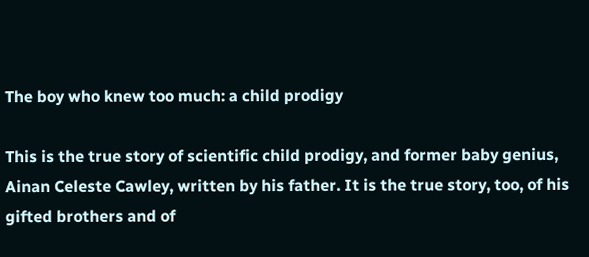The boy who knew too much: a child prodigy

This is the true story of scientific child prodigy, and former baby genius, Ainan Celeste Cawley, written by his father. It is the true story, too, of his gifted brothers and of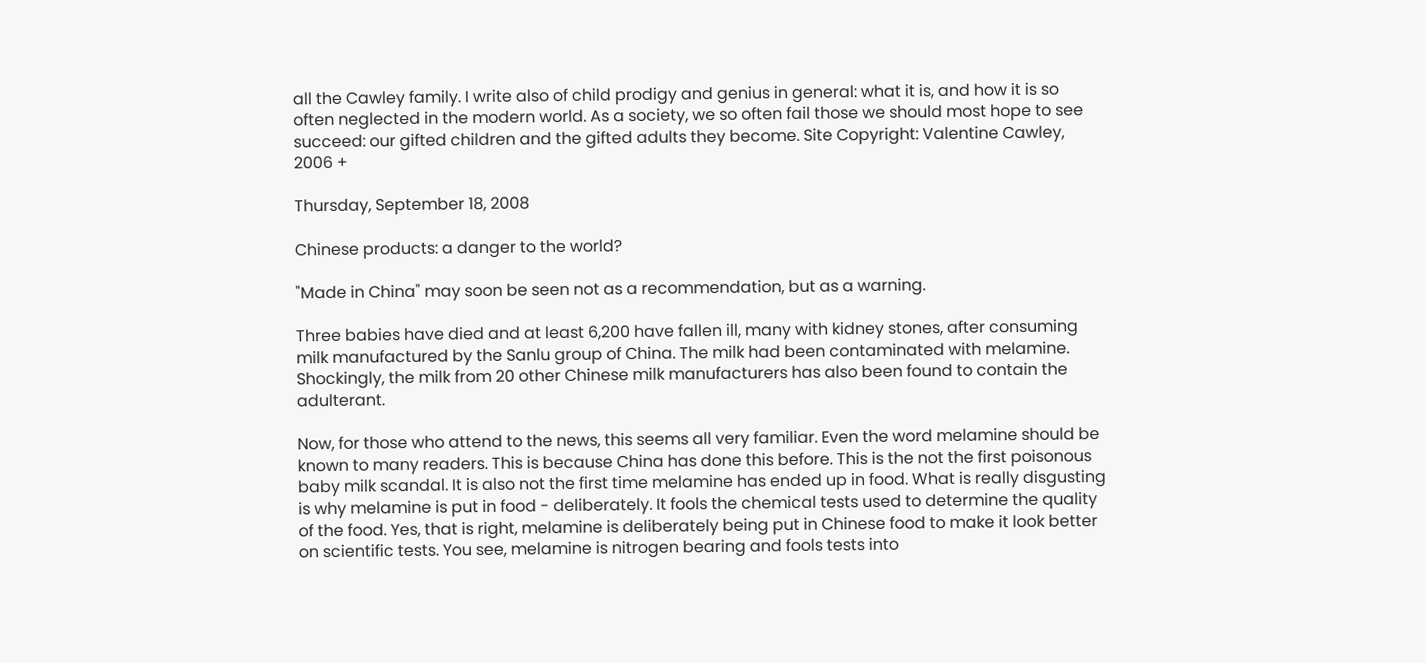all the Cawley family. I write also of child prodigy and genius in general: what it is, and how it is so often neglected in the modern world. As a society, we so often fail those we should most hope to see succeed: our gifted children and the gifted adults they become. Site Copyright: Valentine Cawley, 2006 +

Thursday, September 18, 2008

Chinese products: a danger to the world?

"Made in China" may soon be seen not as a recommendation, but as a warning.

Three babies have died and at least 6,200 have fallen ill, many with kidney stones, after consuming milk manufactured by the Sanlu group of China. The milk had been contaminated with melamine. Shockingly, the milk from 20 other Chinese milk manufacturers has also been found to contain the adulterant.

Now, for those who attend to the news, this seems all very familiar. Even the word melamine should be known to many readers. This is because China has done this before. This is the not the first poisonous baby milk scandal. It is also not the first time melamine has ended up in food. What is really disgusting is why melamine is put in food - deliberately. It fools the chemical tests used to determine the quality of the food. Yes, that is right, melamine is deliberately being put in Chinese food to make it look better on scientific tests. You see, melamine is nitrogen bearing and fools tests into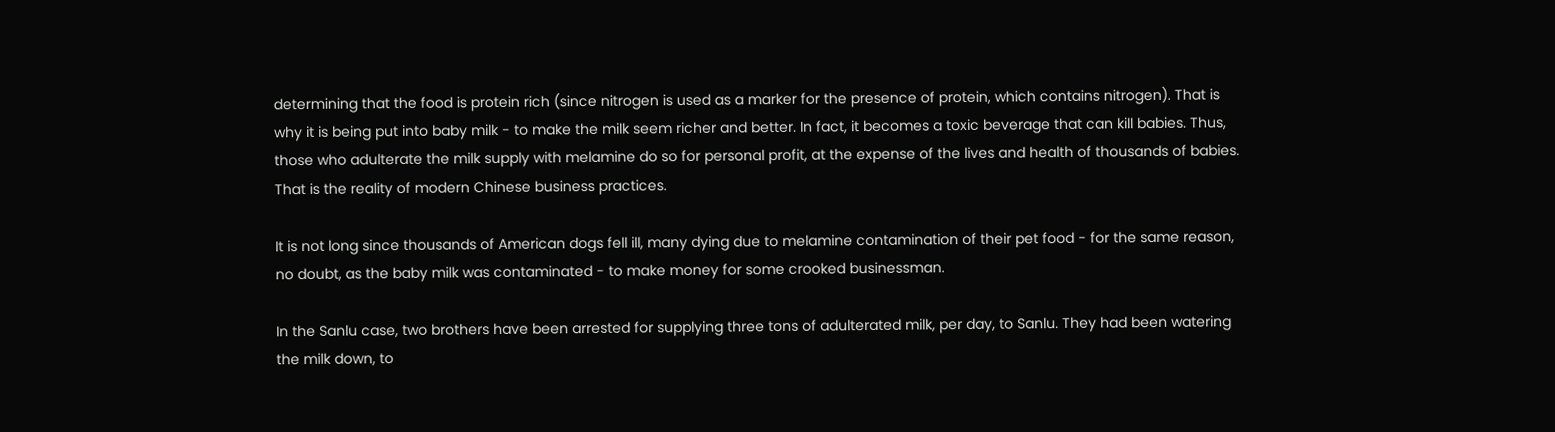determining that the food is protein rich (since nitrogen is used as a marker for the presence of protein, which contains nitrogen). That is why it is being put into baby milk - to make the milk seem richer and better. In fact, it becomes a toxic beverage that can kill babies. Thus, those who adulterate the milk supply with melamine do so for personal profit, at the expense of the lives and health of thousands of babies. That is the reality of modern Chinese business practices.

It is not long since thousands of American dogs fell ill, many dying due to melamine contamination of their pet food - for the same reason, no doubt, as the baby milk was contaminated - to make money for some crooked businessman.

In the Sanlu case, two brothers have been arrested for supplying three tons of adulterated milk, per day, to Sanlu. They had been watering the milk down, to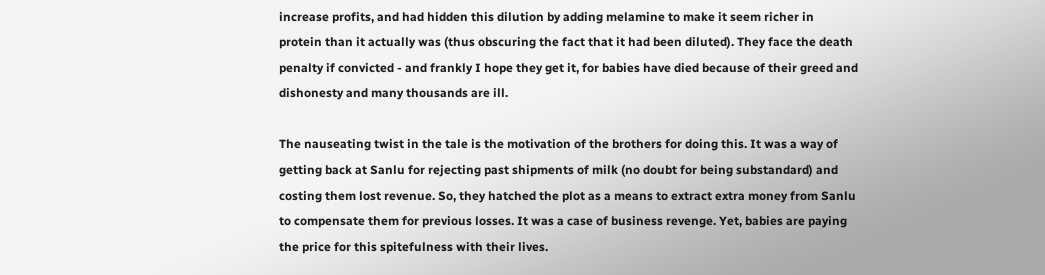increase profits, and had hidden this dilution by adding melamine to make it seem richer in protein than it actually was (thus obscuring the fact that it had been diluted). They face the death penalty if convicted - and frankly I hope they get it, for babies have died because of their greed and dishonesty and many thousands are ill.

The nauseating twist in the tale is the motivation of the brothers for doing this. It was a way of getting back at Sanlu for rejecting past shipments of milk (no doubt for being substandard) and costing them lost revenue. So, they hatched the plot as a means to extract extra money from Sanlu to compensate them for previous losses. It was a case of business revenge. Yet, babies are paying the price for this spitefulness with their lives.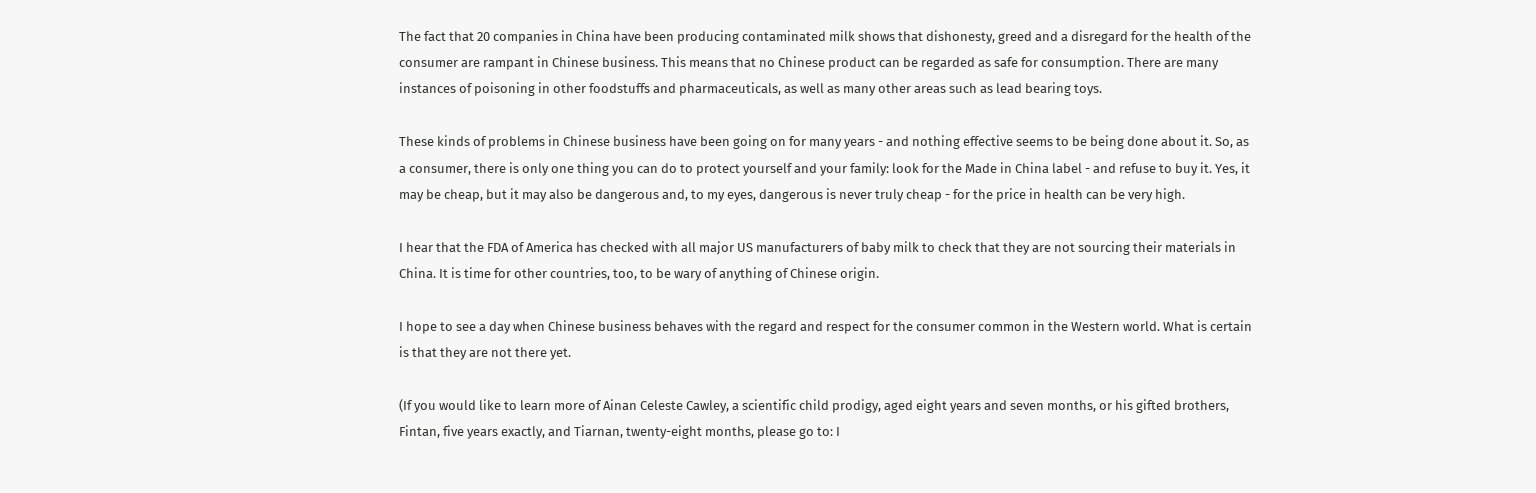The fact that 20 companies in China have been producing contaminated milk shows that dishonesty, greed and a disregard for the health of the consumer are rampant in Chinese business. This means that no Chinese product can be regarded as safe for consumption. There are many instances of poisoning in other foodstuffs and pharmaceuticals, as well as many other areas such as lead bearing toys.

These kinds of problems in Chinese business have been going on for many years - and nothing effective seems to be being done about it. So, as a consumer, there is only one thing you can do to protect yourself and your family: look for the Made in China label - and refuse to buy it. Yes, it may be cheap, but it may also be dangerous and, to my eyes, dangerous is never truly cheap - for the price in health can be very high.

I hear that the FDA of America has checked with all major US manufacturers of baby milk to check that they are not sourcing their materials in China. It is time for other countries, too, to be wary of anything of Chinese origin.

I hope to see a day when Chinese business behaves with the regard and respect for the consumer common in the Western world. What is certain is that they are not there yet.

(If you would like to learn more of Ainan Celeste Cawley, a scientific child prodigy, aged eight years and seven months, or his gifted brothers, Fintan, five years exactly, and Tiarnan, twenty-eight months, please go to: I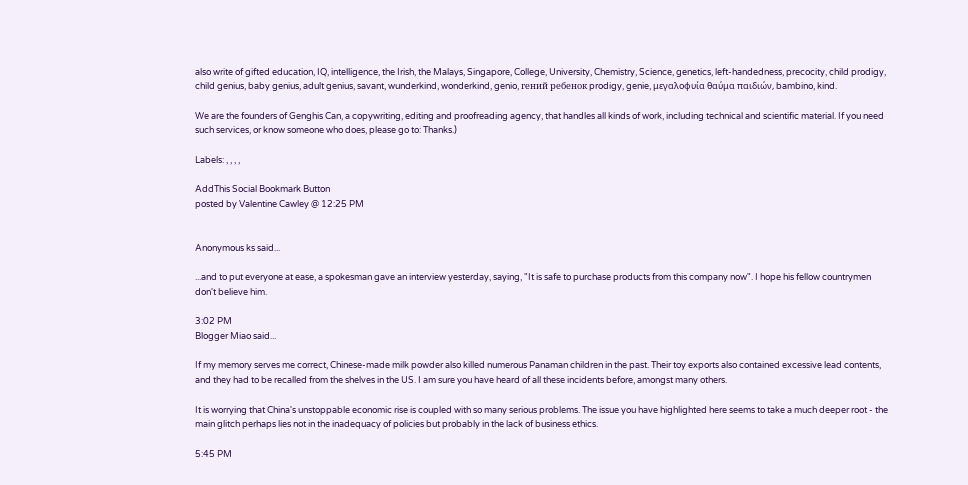also write of gifted education, IQ, intelligence, the Irish, the Malays, Singapore, College, University, Chemistry, Science, genetics, left-handedness, precocity, child prodigy, child genius, baby genius, adult genius, savant, wunderkind, wonderkind, genio, гений ребенок prodigy, genie, μεγαλοφυία θαύμα παιδιών, bambino, kind.

We are the founders of Genghis Can, a copywriting, editing and proofreading agency, that handles all kinds of work, including technical and scientific material. If you need such services, or know someone who does, please go to: Thanks.)

Labels: , , , ,

AddThis Social Bookmark Button
posted by Valentine Cawley @ 12:25 PM


Anonymous ks said...

...and to put everyone at ease, a spokesman gave an interview yesterday, saying, "It is safe to purchase products from this company now". I hope his fellow countrymen don't believe him.

3:02 PM
Blogger Miao said...

If my memory serves me correct, Chinese-made milk powder also killed numerous Panaman children in the past. Their toy exports also contained excessive lead contents, and they had to be recalled from the shelves in the US. I am sure you have heard of all these incidents before, amongst many others.

It is worrying that China's unstoppable economic rise is coupled with so many serious problems. The issue you have highlighted here seems to take a much deeper root - the main glitch perhaps lies not in the inadequacy of policies but probably in the lack of business ethics.

5:45 PM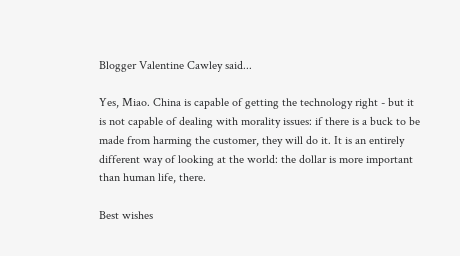Blogger Valentine Cawley said...

Yes, Miao. China is capable of getting the technology right - but it is not capable of dealing with morality issues: if there is a buck to be made from harming the customer, they will do it. It is an entirely different way of looking at the world: the dollar is more important than human life, there.

Best wishes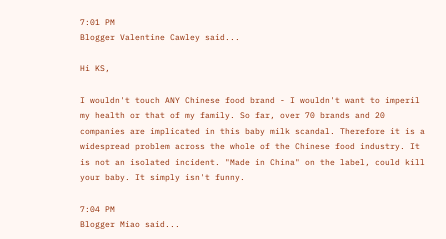7:01 PM
Blogger Valentine Cawley said...

Hi KS,

I wouldn't touch ANY Chinese food brand - I wouldn't want to imperil my health or that of my family. So far, over 70 brands and 20 companies are implicated in this baby milk scandal. Therefore it is a widespread problem across the whole of the Chinese food industry. It is not an isolated incident. "Made in China" on the label, could kill your baby. It simply isn't funny.

7:04 PM
Blogger Miao said...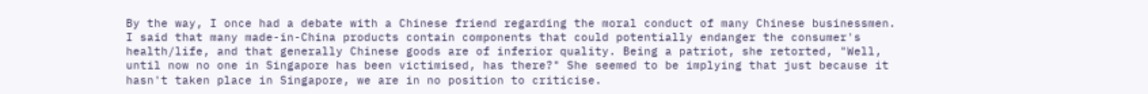By the way, I once had a debate with a Chinese friend regarding the moral conduct of many Chinese businessmen. I said that many made-in-China products contain components that could potentially endanger the consumer's health/life, and that generally Chinese goods are of inferior quality. Being a patriot, she retorted, "Well, until now no one in Singapore has been victimised, has there?" She seemed to be implying that just because it hasn't taken place in Singapore, we are in no position to criticise.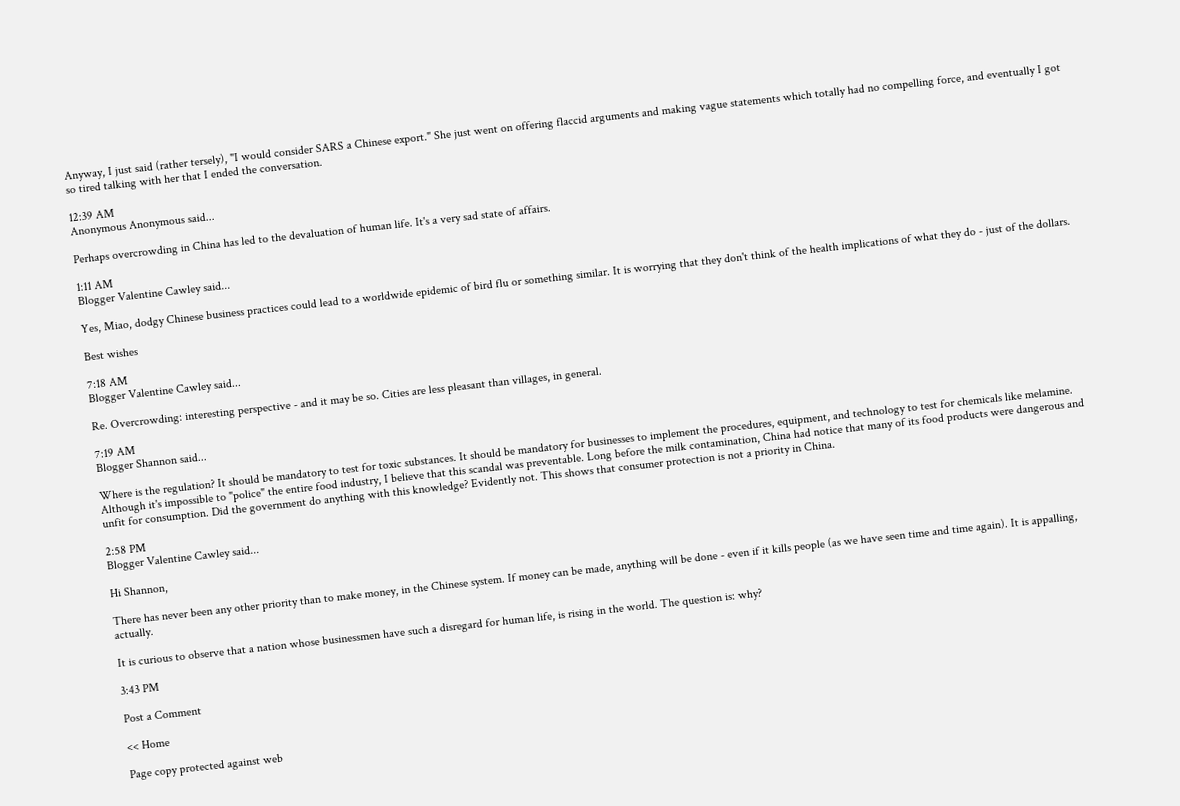Anyway, I just said (rather tersely), "I would consider SARS a Chinese export." She just went on offering flaccid arguments and making vague statements which totally had no compelling force, and eventually I got so tired talking with her that I ended the conversation.

12:39 AM
Anonymous Anonymous said...

Perhaps overcrowding in China has led to the devaluation of human life. It's a very sad state of affairs.

1:11 AM
Blogger Valentine Cawley said...

Yes, Miao, dodgy Chinese business practices could lead to a worldwide epidemic of bird flu or something similar. It is worrying that they don't think of the health implications of what they do - just of the dollars.

Best wishes

7:18 AM
Blogger Valentine Cawley said...

Re. Overcrowding: interesting perspective - and it may be so. Cities are less pleasant than villages, in general.

7:19 AM
Blogger Shannon said...

Where is the regulation? It should be mandatory to test for toxic substances. It should be mandatory for businesses to implement the procedures, equipment, and technology to test for chemicals like melamine. Although it's impossible to "police" the entire food industry, I believe that this scandal was preventable. Long before the milk contamination, China had notice that many of its food products were dangerous and unfit for consumption. Did the government do anything with this knowledge? Evidently not. This shows that consumer protection is not a priority in China.

2:58 PM
Blogger Valentine Cawley said...

Hi Shannon,

There has never been any other priority than to make money, in the Chinese system. If money can be made, anything will be done - even if it kills people (as we have seen time and time again). It is appalling, actually.

It is curious to observe that a nation whose businessmen have such a disregard for human life, is rising in the world. The question is: why?

3:43 PM

Post a Comment

<< Home

Page copy protected against web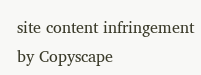site content infringement by Copyscape